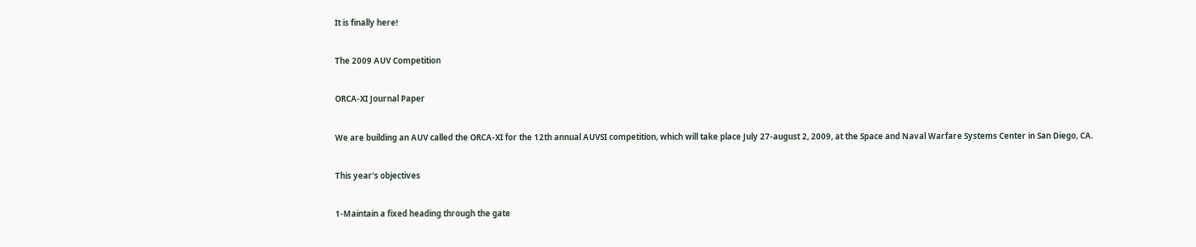It is finally here!

The 2009 AUV Competition

ORCA-XI Journal Paper

We are building an AUV called the ORCA-XI for the 12th annual AUVSI competition, which will take place July 27-august 2, 2009, at the Space and Naval Warfare Systems Center in San Diego, CA.

This year's objectives

1-Maintain a fixed heading through the gate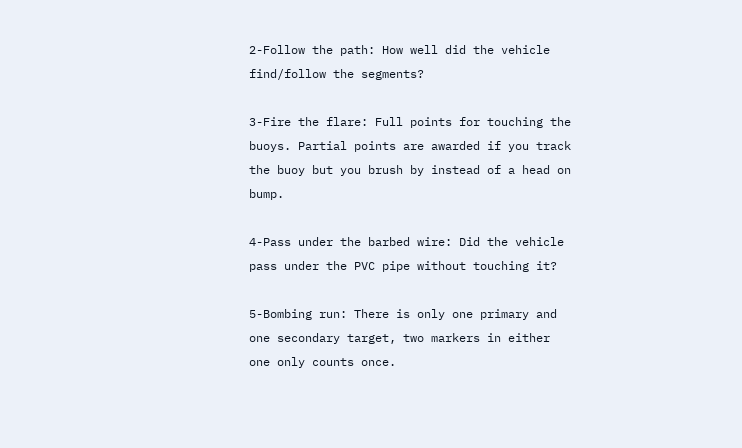2-Follow the path: How well did the vehicle find/follow the segments?

3-Fire the flare: Full points for touching the buoys. Partial points are awarded if you track the buoy but you brush by instead of a head on bump.

4-Pass under the barbed wire: Did the vehicle pass under the PVC pipe without touching it?

5-Bombing run: There is only one primary and one secondary target, two markers in either one only counts once.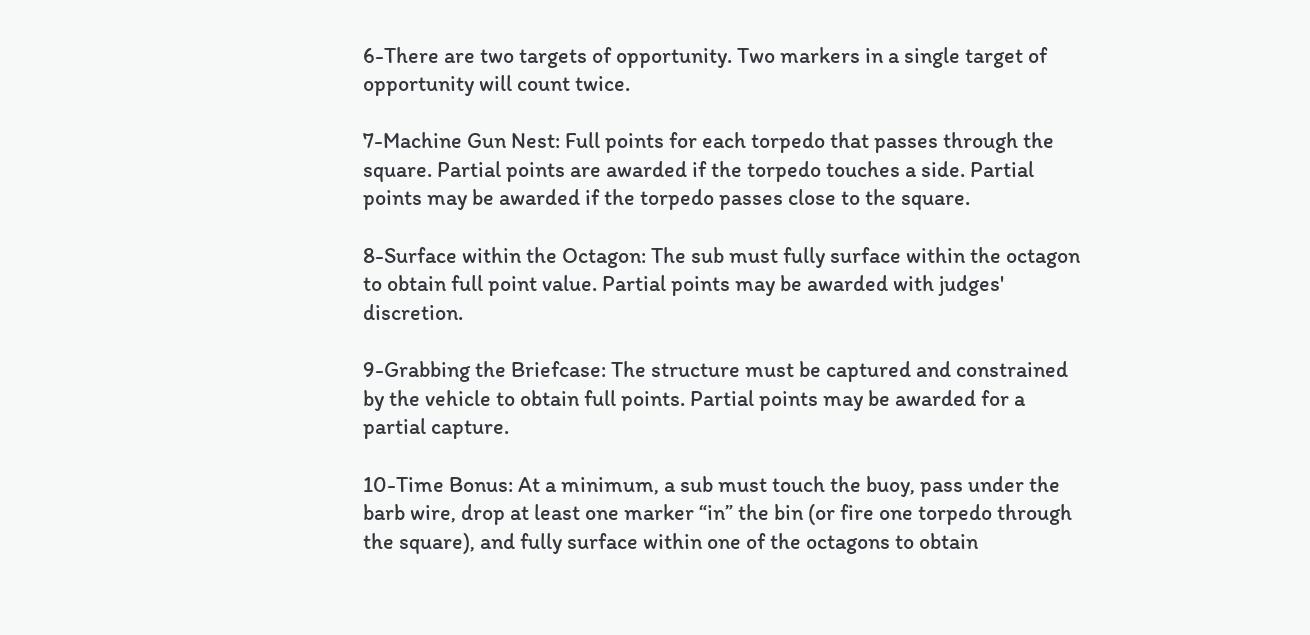6-There are two targets of opportunity. Two markers in a single target of opportunity will count twice.

7-Machine Gun Nest: Full points for each torpedo that passes through the square. Partial points are awarded if the torpedo touches a side. Partial points may be awarded if the torpedo passes close to the square.

8-Surface within the Octagon: The sub must fully surface within the octagon to obtain full point value. Partial points may be awarded with judges' discretion.

9-Grabbing the Briefcase: The structure must be captured and constrained by the vehicle to obtain full points. Partial points may be awarded for a partial capture.

10-Time Bonus: At a minimum, a sub must touch the buoy, pass under the barb wire, drop at least one marker “in” the bin (or fire one torpedo through the square), and fully surface within one of the octagons to obtain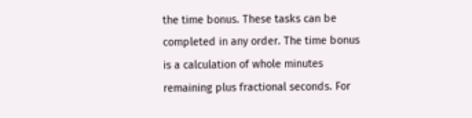the time bonus. These tasks can be completed in any order. The time bonus is a calculation of whole minutes remaining plus fractional seconds. For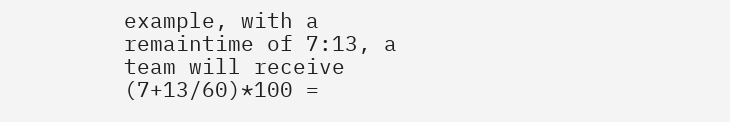example, with a remaintime of 7:13, a team will receive (7+13/60)*100 =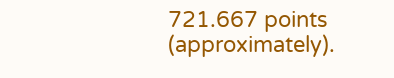721.667 points (approximately).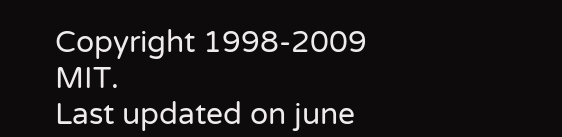Copyright 1998-2009 MIT.
Last updated on june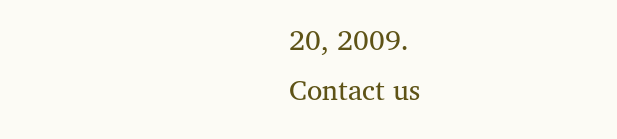20, 2009.
Contact us